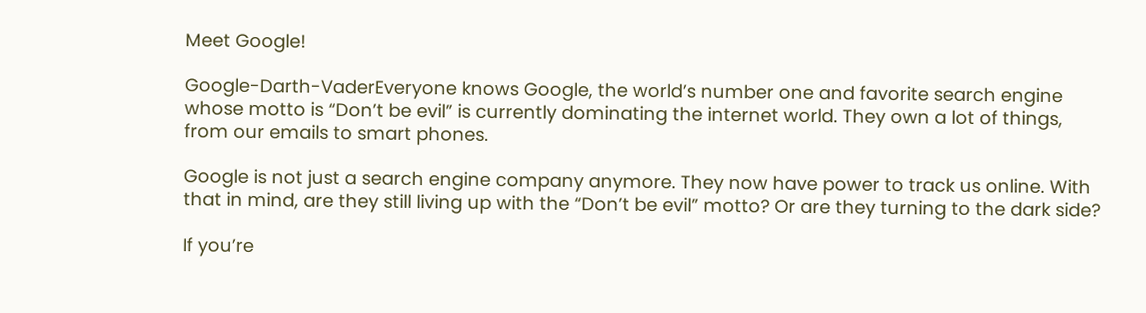Meet Google!

Google-Darth-VaderEveryone knows Google, the world’s number one and favorite search engine whose motto is “Don’t be evil” is currently dominating the internet world. They own a lot of things, from our emails to smart phones.

Google is not just a search engine company anymore. They now have power to track us online. With that in mind, are they still living up with the “Don’t be evil” motto? Or are they turning to the dark side?

If you’re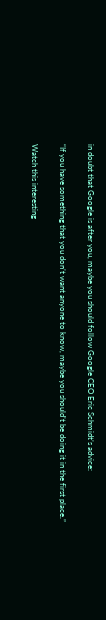in doubt that Google is after you, maybe you should follow Google CEO Eric Schmidt’s advice:

“If you have something that you don’t want anyone to know, maybe you should’t be doing it in the first place.”

Watch this interesting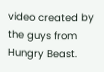video created by the guys from Hungry Beast.